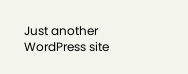Just another WordPress site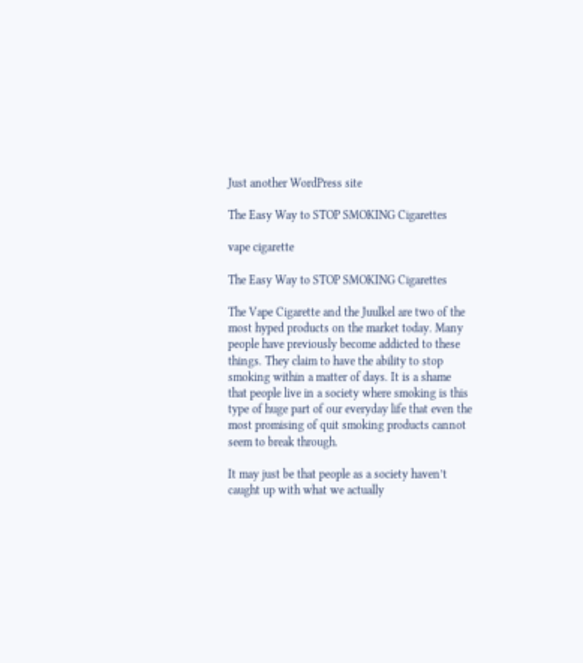Just another WordPress site

The Easy Way to STOP SMOKING Cigarettes

vape cigarette

The Easy Way to STOP SMOKING Cigarettes

The Vape Cigarette and the Juulkel are two of the most hyped products on the market today. Many people have previously become addicted to these things. They claim to have the ability to stop smoking within a matter of days. It is a shame that people live in a society where smoking is this type of huge part of our everyday life that even the most promising of quit smoking products cannot seem to break through.

It may just be that people as a society haven’t caught up with what we actually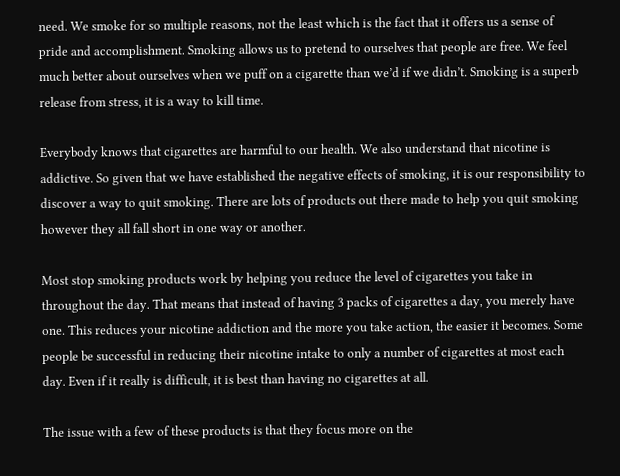need. We smoke for so multiple reasons, not the least which is the fact that it offers us a sense of pride and accomplishment. Smoking allows us to pretend to ourselves that people are free. We feel much better about ourselves when we puff on a cigarette than we’d if we didn’t. Smoking is a superb release from stress, it is a way to kill time.

Everybody knows that cigarettes are harmful to our health. We also understand that nicotine is addictive. So given that we have established the negative effects of smoking, it is our responsibility to discover a way to quit smoking. There are lots of products out there made to help you quit smoking however they all fall short in one way or another.

Most stop smoking products work by helping you reduce the level of cigarettes you take in throughout the day. That means that instead of having 3 packs of cigarettes a day, you merely have one. This reduces your nicotine addiction and the more you take action, the easier it becomes. Some people be successful in reducing their nicotine intake to only a number of cigarettes at most each day. Even if it really is difficult, it is best than having no cigarettes at all.

The issue with a few of these products is that they focus more on the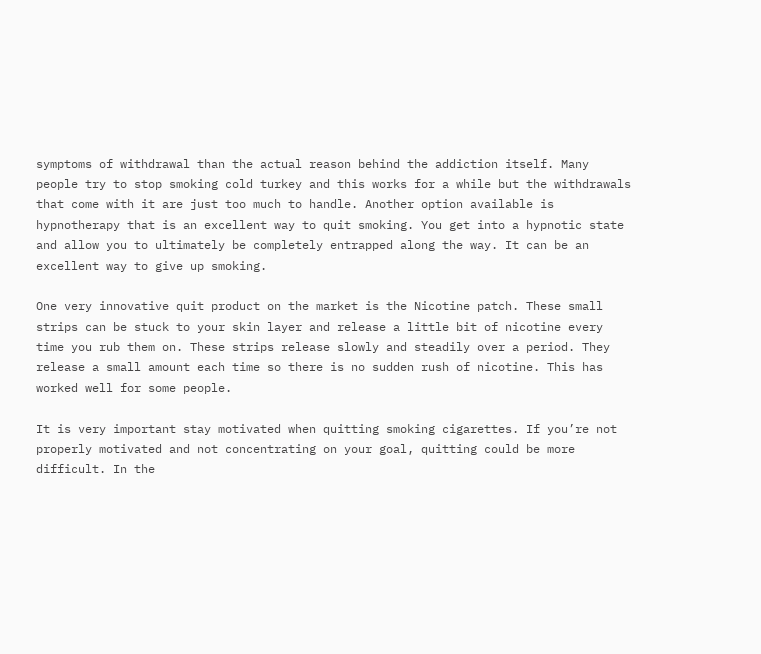symptoms of withdrawal than the actual reason behind the addiction itself. Many people try to stop smoking cold turkey and this works for a while but the withdrawals that come with it are just too much to handle. Another option available is hypnotherapy that is an excellent way to quit smoking. You get into a hypnotic state and allow you to ultimately be completely entrapped along the way. It can be an excellent way to give up smoking.

One very innovative quit product on the market is the Nicotine patch. These small strips can be stuck to your skin layer and release a little bit of nicotine every time you rub them on. These strips release slowly and steadily over a period. They release a small amount each time so there is no sudden rush of nicotine. This has worked well for some people.

It is very important stay motivated when quitting smoking cigarettes. If you’re not properly motivated and not concentrating on your goal, quitting could be more difficult. In the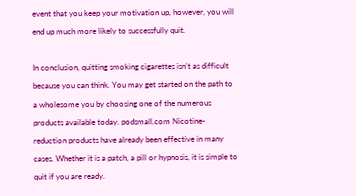event that you keep your motivation up, however, you will end up much more likely to successfully quit.

In conclusion, quitting smoking cigarettes isn’t as difficult because you can think. You may get started on the path to a wholesome you by choosing one of the numerous products available today. podsmall.com Nicotine-reduction products have already been effective in many cases. Whether it is a patch, a pill or hypnosis, it is simple to quit if you are ready.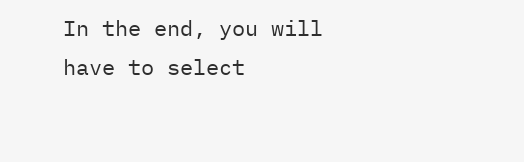In the end, you will have to select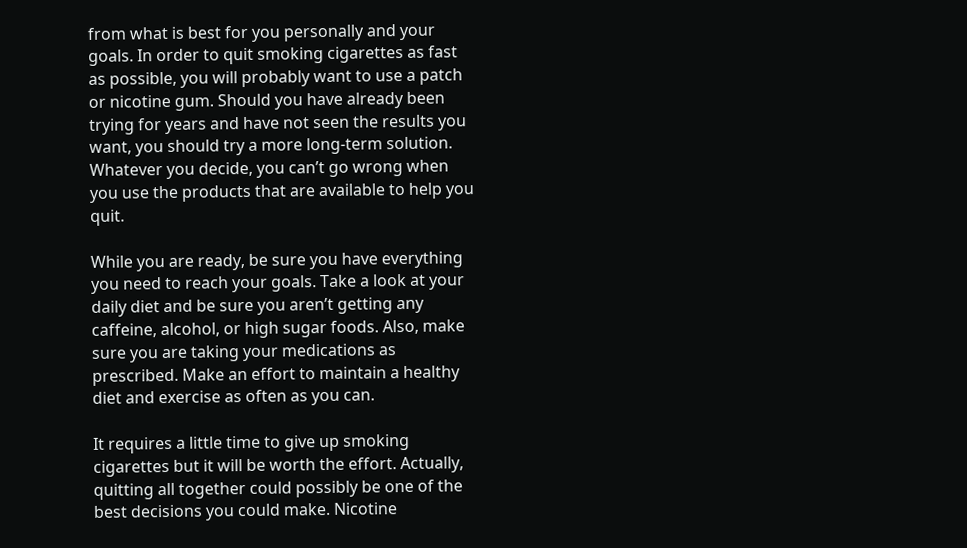from what is best for you personally and your goals. In order to quit smoking cigarettes as fast as possible, you will probably want to use a patch or nicotine gum. Should you have already been trying for years and have not seen the results you want, you should try a more long-term solution. Whatever you decide, you can’t go wrong when you use the products that are available to help you quit.

While you are ready, be sure you have everything you need to reach your goals. Take a look at your daily diet and be sure you aren’t getting any caffeine, alcohol, or high sugar foods. Also, make sure you are taking your medications as prescribed. Make an effort to maintain a healthy diet and exercise as often as you can.

It requires a little time to give up smoking cigarettes but it will be worth the effort. Actually, quitting all together could possibly be one of the best decisions you could make. Nicotine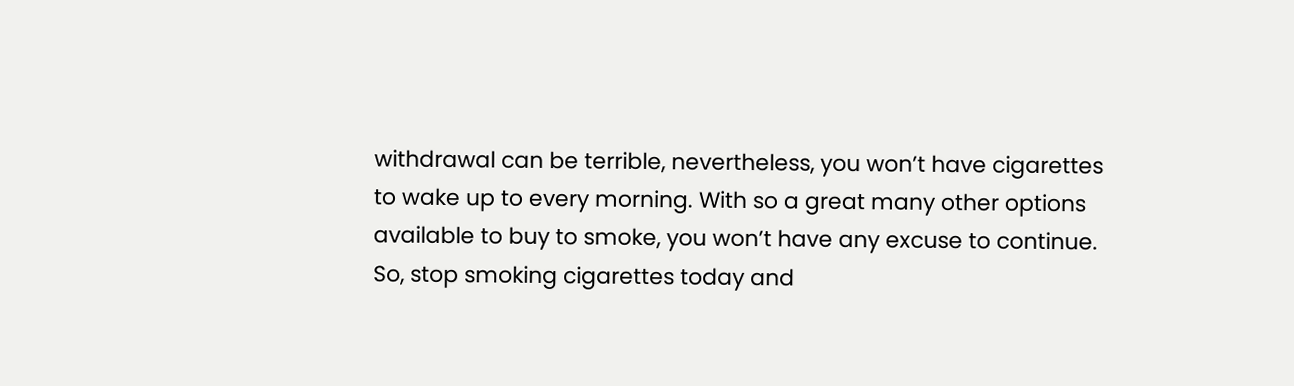withdrawal can be terrible, nevertheless, you won’t have cigarettes to wake up to every morning. With so a great many other options available to buy to smoke, you won’t have any excuse to continue. So, stop smoking cigarettes today and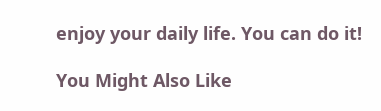enjoy your daily life. You can do it!

You Might Also Like